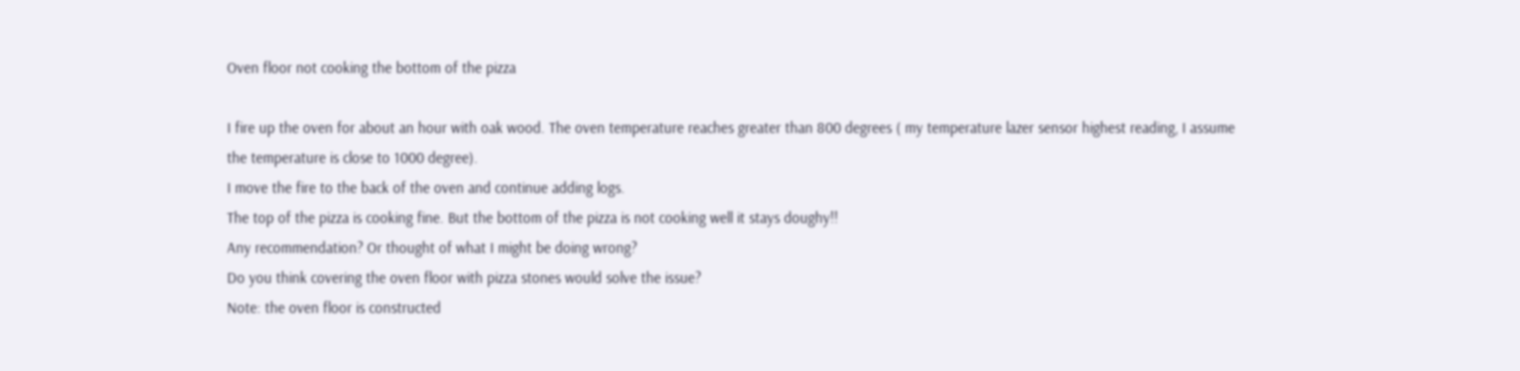Oven floor not cooking the bottom of the pizza

I fire up the oven for about an hour with oak wood. The oven temperature reaches greater than 800 degrees ( my temperature lazer sensor highest reading, I assume the temperature is close to 1000 degree).
I move the fire to the back of the oven and continue adding logs.
The top of the pizza is cooking fine. But the bottom of the pizza is not cooking well it stays doughy!!
Any recommendation? Or thought of what I might be doing wrong?
Do you think covering the oven floor with pizza stones would solve the issue?
Note: the oven floor is constructed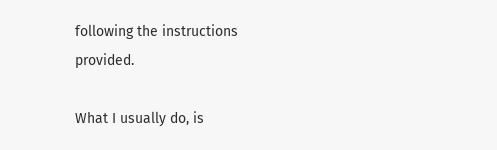following the instructions provided.

What I usually do, is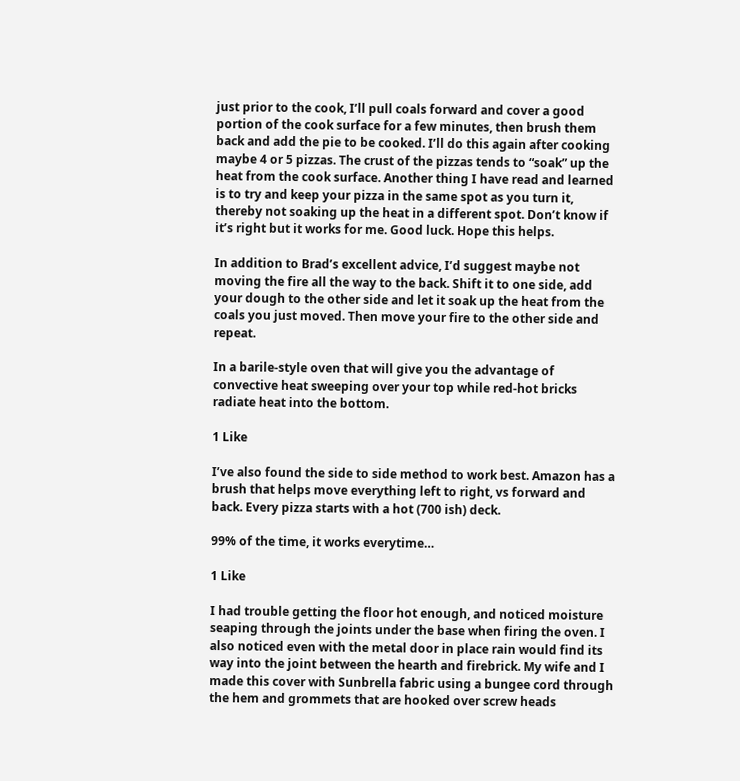just prior to the cook, I’ll pull coals forward and cover a good portion of the cook surface for a few minutes, then brush them back and add the pie to be cooked. I’ll do this again after cooking maybe 4 or 5 pizzas. The crust of the pizzas tends to “soak” up the heat from the cook surface. Another thing I have read and learned is to try and keep your pizza in the same spot as you turn it, thereby not soaking up the heat in a different spot. Don’t know if it’s right but it works for me. Good luck. Hope this helps.

In addition to Brad’s excellent advice, I’d suggest maybe not moving the fire all the way to the back. Shift it to one side, add your dough to the other side and let it soak up the heat from the coals you just moved. Then move your fire to the other side and repeat.

In a barile-style oven that will give you the advantage of convective heat sweeping over your top while red-hot bricks radiate heat into the bottom.

1 Like

I’ve also found the side to side method to work best. Amazon has a brush that helps move everything left to right, vs forward and back. Every pizza starts with a hot (700 ish) deck.

99% of the time, it works everytime…

1 Like

I had trouble getting the floor hot enough, and noticed moisture seaping through the joints under the base when firing the oven. I also noticed even with the metal door in place rain would find its way into the joint between the hearth and firebrick. My wife and I made this cover with Sunbrella fabric using a bungee cord through the hem and grommets that are hooked over screw heads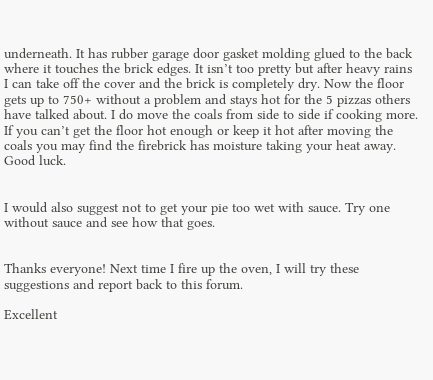underneath. It has rubber garage door gasket molding glued to the back where it touches the brick edges. It isn’t too pretty but after heavy rains I can take off the cover and the brick is completely dry. Now the floor gets up to 750+ without a problem and stays hot for the 5 pizzas others have talked about. I do move the coals from side to side if cooking more. If you can’t get the floor hot enough or keep it hot after moving the coals you may find the firebrick has moisture taking your heat away. Good luck.


I would also suggest not to get your pie too wet with sauce. Try one without sauce and see how that goes.


Thanks everyone! Next time I fire up the oven, I will try these suggestions and report back to this forum.

Excellent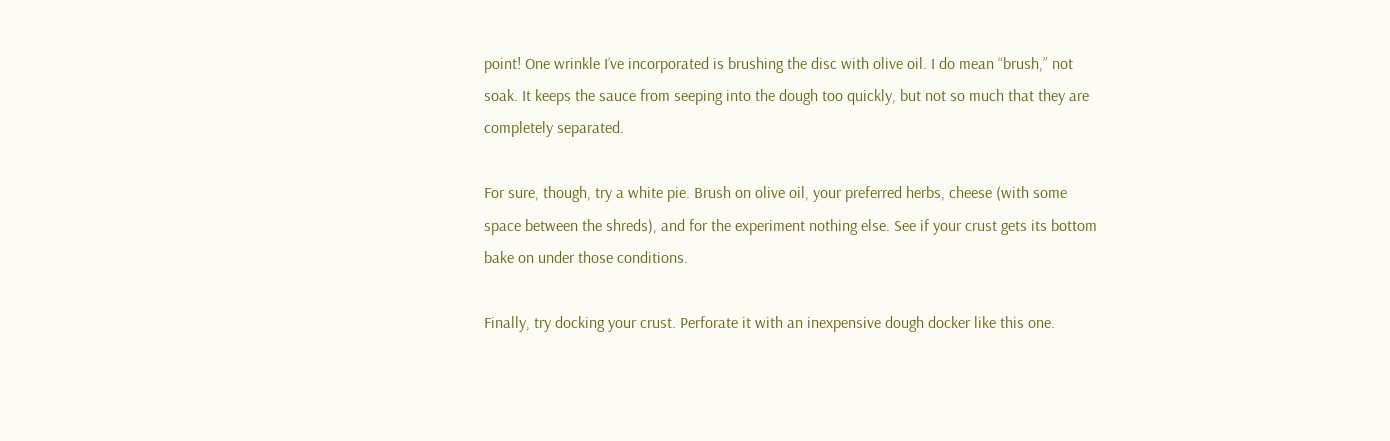point! One wrinkle I’ve incorporated is brushing the disc with olive oil. I do mean “brush,” not soak. It keeps the sauce from seeping into the dough too quickly, but not so much that they are completely separated.

For sure, though, try a white pie. Brush on olive oil, your preferred herbs, cheese (with some space between the shreds), and for the experiment nothing else. See if your crust gets its bottom bake on under those conditions.

Finally, try docking your crust. Perforate it with an inexpensive dough docker like this one.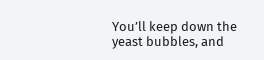You’ll keep down the yeast bubbles, and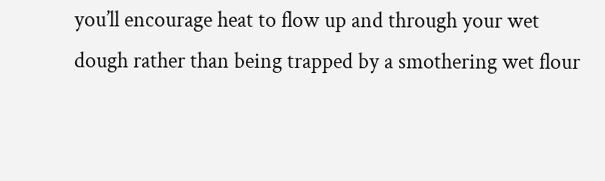you’ll encourage heat to flow up and through your wet dough rather than being trapped by a smothering wet flour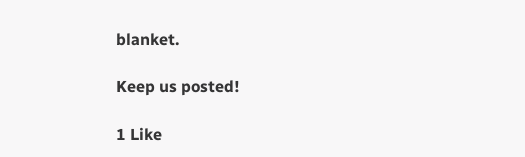blanket.

Keep us posted!

1 Like